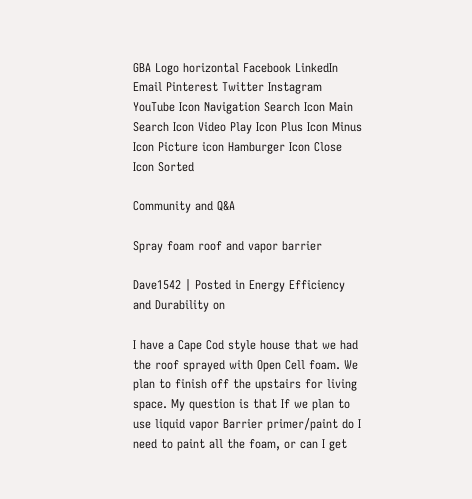GBA Logo horizontal Facebook LinkedIn Email Pinterest Twitter Instagram YouTube Icon Navigation Search Icon Main Search Icon Video Play Icon Plus Icon Minus Icon Picture icon Hamburger Icon Close Icon Sorted

Community and Q&A

Spray foam roof and vapor barrier

Dave1542 | Posted in Energy Efficiency and Durability on

I have a Cape Cod style house that we had the roof sprayed with Open Cell foam. We plan to finish off the upstairs for living space. My question is that If we plan to use liquid vapor Barrier primer/paint do I need to paint all the foam, or can I get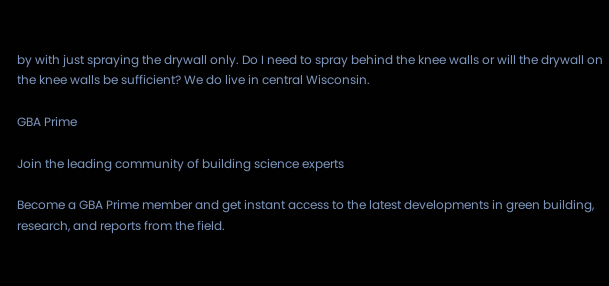by with just spraying the drywall only. Do I need to spray behind the knee walls or will the drywall on the knee walls be sufficient? We do live in central Wisconsin.

GBA Prime

Join the leading community of building science experts

Become a GBA Prime member and get instant access to the latest developments in green building, research, and reports from the field.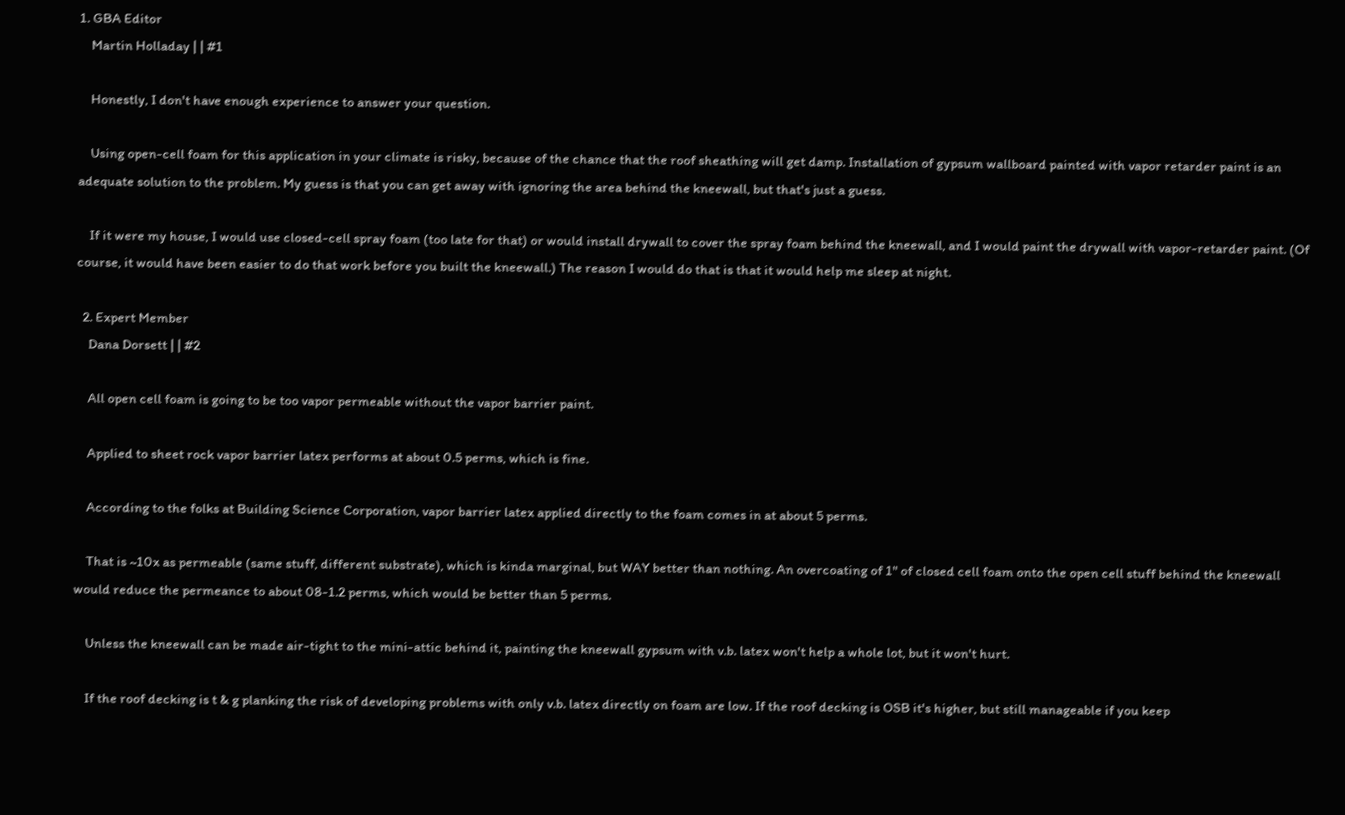1. GBA Editor
    Martin Holladay | | #1

    Honestly, I don't have enough experience to answer your question.

    Using open-cell foam for this application in your climate is risky, because of the chance that the roof sheathing will get damp. Installation of gypsum wallboard painted with vapor retarder paint is an adequate solution to the problem. My guess is that you can get away with ignoring the area behind the kneewall, but that's just a guess.

    If it were my house, I would use closed-cell spray foam (too late for that) or would install drywall to cover the spray foam behind the kneewall, and I would paint the drywall with vapor-retarder paint. (Of course, it would have been easier to do that work before you built the kneewall.) The reason I would do that is that it would help me sleep at night.

  2. Expert Member
    Dana Dorsett | | #2

    All open cell foam is going to be too vapor permeable without the vapor barrier paint.

    Applied to sheet rock vapor barrier latex performs at about 0.5 perms, which is fine.

    According to the folks at Building Science Corporation, vapor barrier latex applied directly to the foam comes in at about 5 perms.

    That is ~10x as permeable (same stuff, different substrate), which is kinda marginal, but WAY better than nothing. An overcoating of 1" of closed cell foam onto the open cell stuff behind the kneewall would reduce the permeance to about 08-1.2 perms, which would be better than 5 perms.

    Unless the kneewall can be made air-tight to the mini-attic behind it, painting the kneewall gypsum with v.b. latex won't help a whole lot, but it won't hurt.

    If the roof decking is t & g planking the risk of developing problems with only v.b. latex directly on foam are low. If the roof decking is OSB it's higher, but still manageable if you keep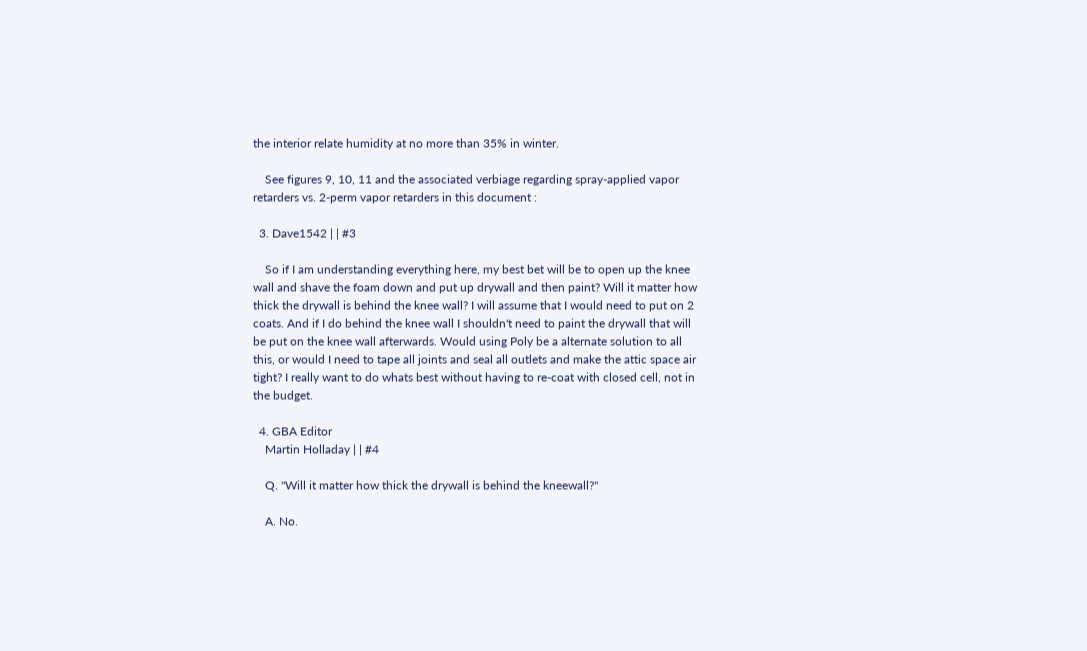the interior relate humidity at no more than 35% in winter.

    See figures 9, 10, 11 and the associated verbiage regarding spray-applied vapor retarders vs. 2-perm vapor retarders in this document :

  3. Dave1542 | | #3

    So if I am understanding everything here, my best bet will be to open up the knee wall and shave the foam down and put up drywall and then paint? Will it matter how thick the drywall is behind the knee wall? I will assume that I would need to put on 2 coats. And if I do behind the knee wall I shouldn't need to paint the drywall that will be put on the knee wall afterwards. Would using Poly be a alternate solution to all this, or would I need to tape all joints and seal all outlets and make the attic space air tight? I really want to do whats best without having to re-coat with closed cell, not in the budget.

  4. GBA Editor
    Martin Holladay | | #4

    Q. "Will it matter how thick the drywall is behind the kneewall?"

    A. No.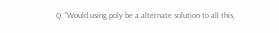Q. "Would using poly be a alternate solution to all this,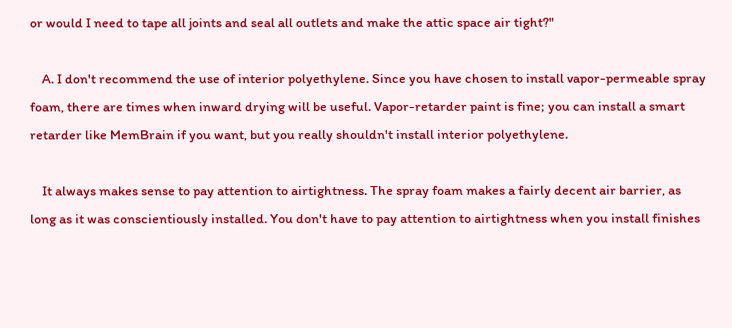or would I need to tape all joints and seal all outlets and make the attic space air tight?"

    A. I don't recommend the use of interior polyethylene. Since you have chosen to install vapor-permeable spray foam, there are times when inward drying will be useful. Vapor-retarder paint is fine; you can install a smart retarder like MemBrain if you want, but you really shouldn't install interior polyethylene.

    It always makes sense to pay attention to airtightness. The spray foam makes a fairly decent air barrier, as long as it was conscientiously installed. You don't have to pay attention to airtightness when you install finishes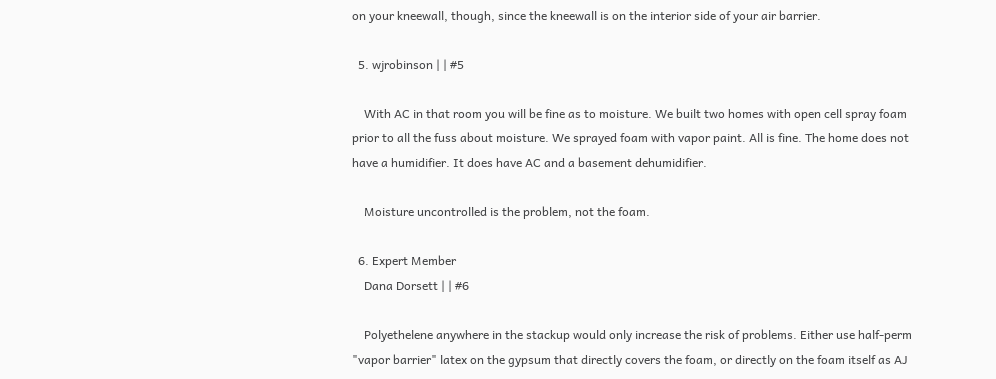on your kneewall, though, since the kneewall is on the interior side of your air barrier.

  5. wjrobinson | | #5

    With AC in that room you will be fine as to moisture. We built two homes with open cell spray foam prior to all the fuss about moisture. We sprayed foam with vapor paint. All is fine. The home does not have a humidifier. It does have AC and a basement dehumidifier.

    Moisture uncontrolled is the problem, not the foam.

  6. Expert Member
    Dana Dorsett | | #6

    Polyethelene anywhere in the stackup would only increase the risk of problems. Either use half-perm "vapor barrier" latex on the gypsum that directly covers the foam, or directly on the foam itself as AJ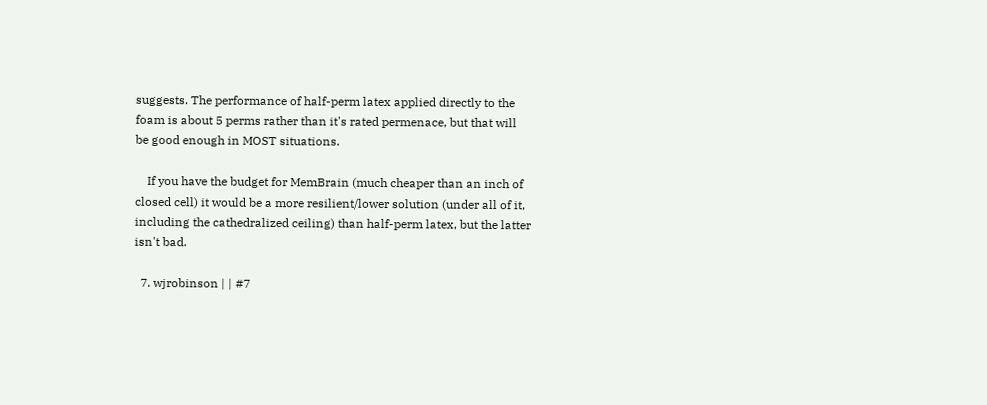suggests. The performance of half-perm latex applied directly to the foam is about 5 perms rather than it's rated permenace, but that will be good enough in MOST situations.

    If you have the budget for MemBrain (much cheaper than an inch of closed cell) it would be a more resilient/lower solution (under all of it, including the cathedralized ceiling) than half-perm latex, but the latter isn't bad.

  7. wjrobinson | | #7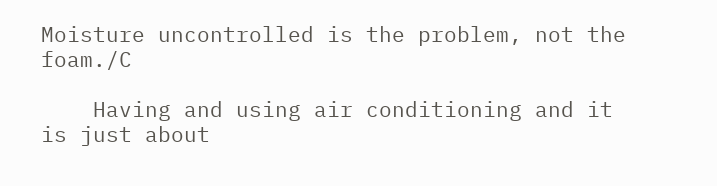Moisture uncontrolled is the problem, not the foam./C

    Having and using air conditioning and it is just about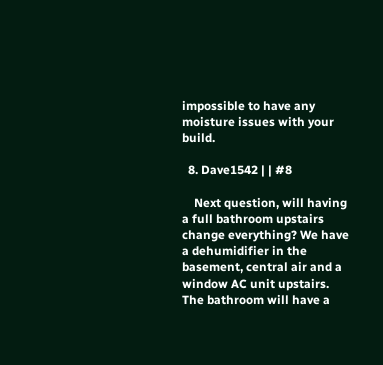impossible to have any moisture issues with your build.

  8. Dave1542 | | #8

    Next question, will having a full bathroom upstairs change everything? We have a dehumidifier in the basement, central air and a window AC unit upstairs. The bathroom will have a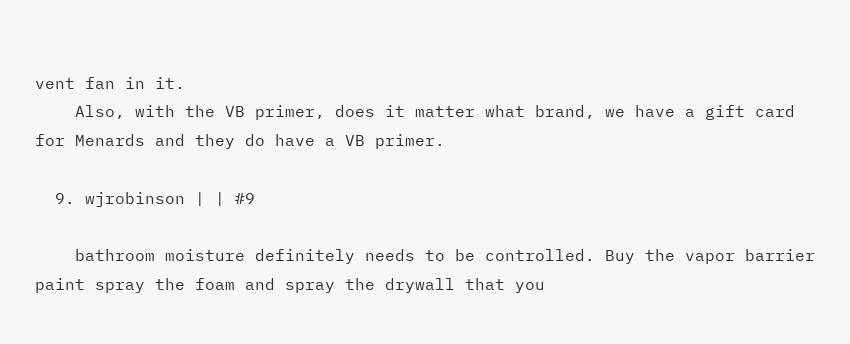vent fan in it.
    Also, with the VB primer, does it matter what brand, we have a gift card for Menards and they do have a VB primer.

  9. wjrobinson | | #9

    bathroom moisture definitely needs to be controlled. Buy the vapor barrier paint spray the foam and spray the drywall that you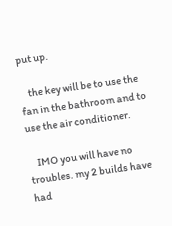put up.

    the key will be to use the fan in the bathroom and to use the air conditioner.

    IMO you will have no troubles. my 2 builds have had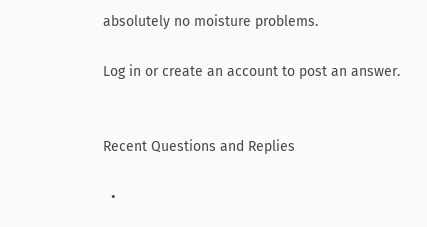absolutely no moisture problems.

Log in or create an account to post an answer.


Recent Questions and Replies

  •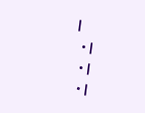|
  • |
  • |
  • |